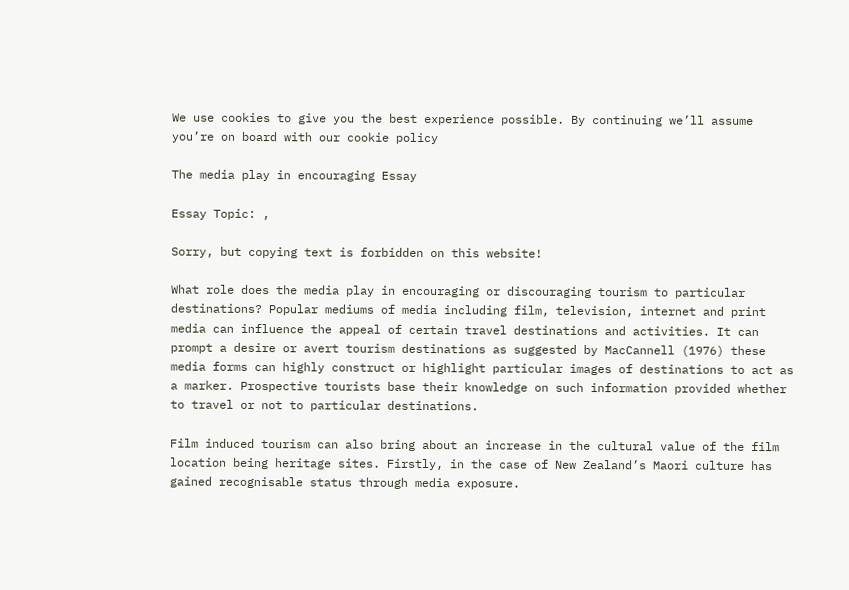We use cookies to give you the best experience possible. By continuing we’ll assume you’re on board with our cookie policy

The media play in encouraging Essay

Essay Topic: ,

Sorry, but copying text is forbidden on this website!

What role does the media play in encouraging or discouraging tourism to particular destinations? Popular mediums of media including film, television, internet and print media can influence the appeal of certain travel destinations and activities. It can prompt a desire or avert tourism destinations as suggested by MacCannell (1976) these media forms can highly construct or highlight particular images of destinations to act as a marker. Prospective tourists base their knowledge on such information provided whether to travel or not to particular destinations.

Film induced tourism can also bring about an increase in the cultural value of the film location being heritage sites. Firstly, in the case of New Zealand’s Maori culture has gained recognisable status through media exposure.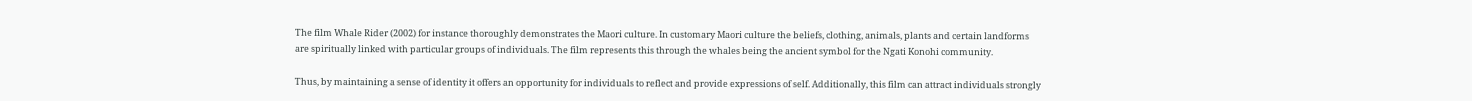The film Whale Rider (2002) for instance thoroughly demonstrates the Maori culture. In customary Maori culture the beliefs, clothing, animals, plants and certain landforms are spiritually linked with particular groups of individuals. The film represents this through the whales being the ancient symbol for the Ngati Konohi community.

Thus, by maintaining a sense of identity it offers an opportunity for individuals to reflect and provide expressions of self. Additionally, this film can attract individuals strongly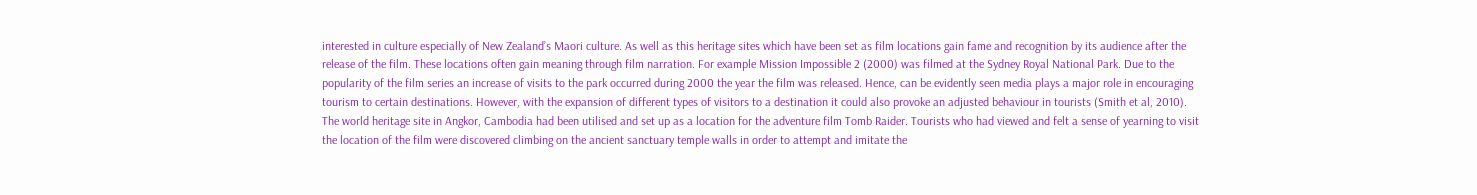interested in culture especially of New Zealand’s Maori culture. As well as this heritage sites which have been set as film locations gain fame and recognition by its audience after the release of the film. These locations often gain meaning through film narration. For example Mission Impossible 2 (2000) was filmed at the Sydney Royal National Park. Due to the popularity of the film series an increase of visits to the park occurred during 2000 the year the film was released. Hence, can be evidently seen media plays a major role in encouraging tourism to certain destinations. However, with the expansion of different types of visitors to a destination it could also provoke an adjusted behaviour in tourists (Smith et al, 2010). The world heritage site in Angkor, Cambodia had been utilised and set up as a location for the adventure film Tomb Raider. Tourists who had viewed and felt a sense of yearning to visit the location of the film were discovered climbing on the ancient sanctuary temple walls in order to attempt and imitate the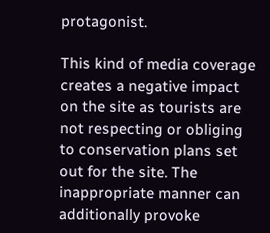protagonist.

This kind of media coverage creates a negative impact on the site as tourists are not respecting or obliging to conservation plans set out for the site. The inappropriate manner can additionally provoke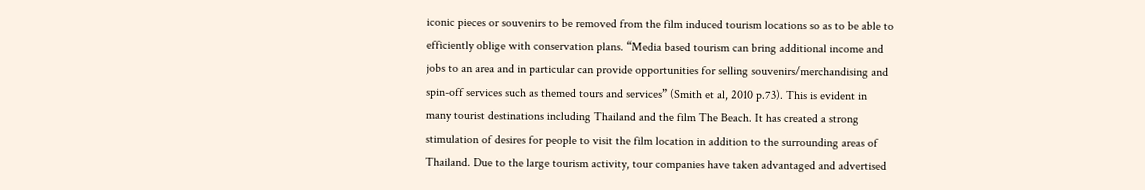iconic pieces or souvenirs to be removed from the film induced tourism locations so as to be able to efficiently oblige with conservation plans. “Media based tourism can bring additional income and jobs to an area and in particular can provide opportunities for selling souvenirs/merchandising and spin-off services such as themed tours and services” (Smith et al, 2010 p.73). This is evident in many tourist destinations including Thailand and the film The Beach. It has created a strong stimulation of desires for people to visit the film location in addition to the surrounding areas of Thailand. Due to the large tourism activity, tour companies have taken advantaged and advertised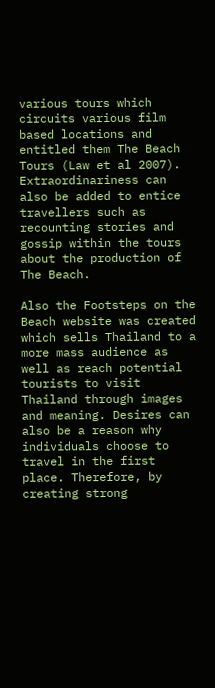various tours which circuits various film based locations and entitled them The Beach Tours (Law et al 2007). Extraordinariness can also be added to entice travellers such as recounting stories and gossip within the tours about the production of The Beach.

Also the Footsteps on the Beach website was created which sells Thailand to a more mass audience as well as reach potential tourists to visit Thailand through images and meaning. Desires can also be a reason why individuals choose to travel in the first place. Therefore, by creating strong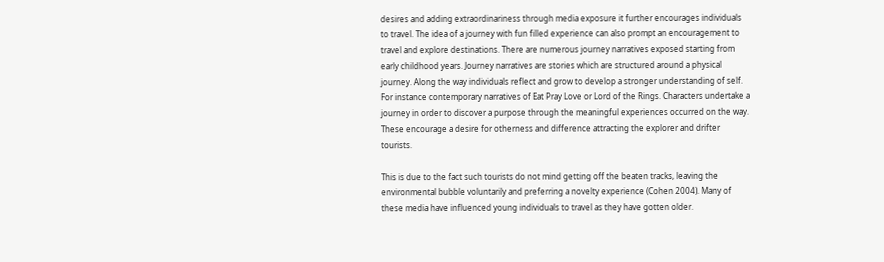desires and adding extraordinariness through media exposure it further encourages individuals to travel. The idea of a journey with fun filled experience can also prompt an encouragement to travel and explore destinations. There are numerous journey narratives exposed starting from early childhood years. Journey narratives are stories which are structured around a physical journey. Along the way individuals reflect and grow to develop a stronger understanding of self. For instance contemporary narratives of Eat Pray Love or Lord of the Rings. Characters undertake a journey in order to discover a purpose through the meaningful experiences occurred on the way. These encourage a desire for otherness and difference attracting the explorer and drifter tourists.

This is due to the fact such tourists do not mind getting off the beaten tracks, leaving the environmental bubble voluntarily and preferring a novelty experience (Cohen 2004). Many of these media have influenced young individuals to travel as they have gotten older.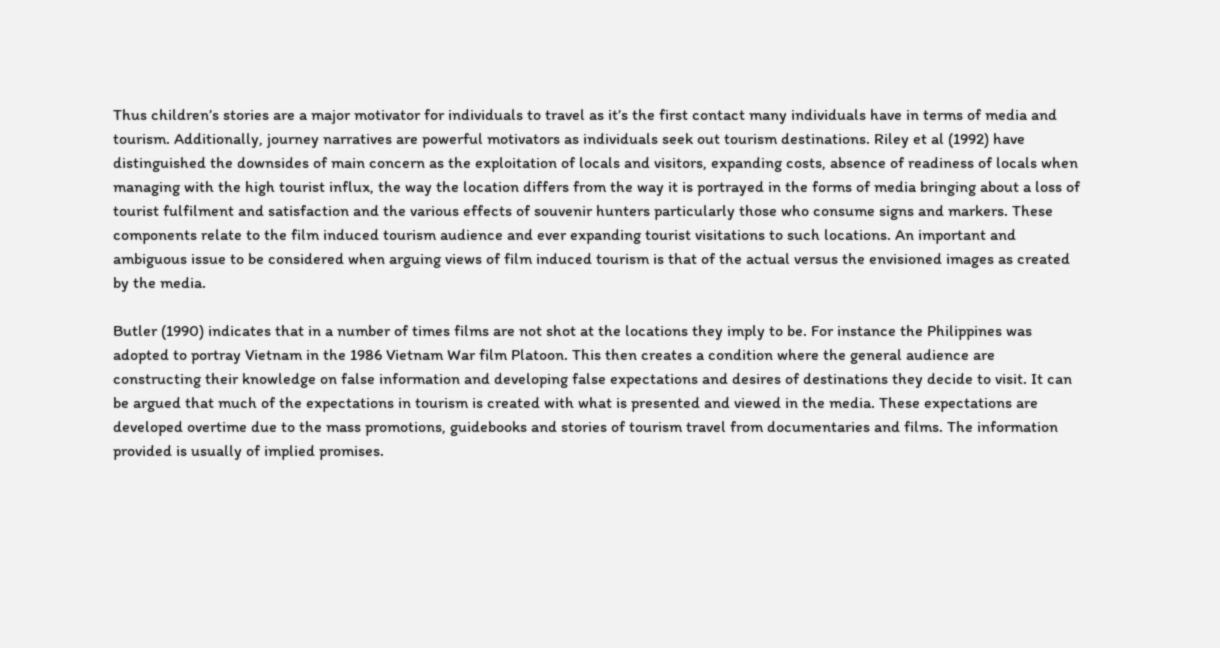Thus children’s stories are a major motivator for individuals to travel as it’s the first contact many individuals have in terms of media and tourism. Additionally, journey narratives are powerful motivators as individuals seek out tourism destinations. Riley et al (1992) have distinguished the downsides of main concern as the exploitation of locals and visitors, expanding costs, absence of readiness of locals when managing with the high tourist influx, the way the location differs from the way it is portrayed in the forms of media bringing about a loss of tourist fulfilment and satisfaction and the various effects of souvenir hunters particularly those who consume signs and markers. These components relate to the film induced tourism audience and ever expanding tourist visitations to such locations. An important and ambiguous issue to be considered when arguing views of film induced tourism is that of the actual versus the envisioned images as created by the media.

Butler (1990) indicates that in a number of times films are not shot at the locations they imply to be. For instance the Philippines was adopted to portray Vietnam in the 1986 Vietnam War film Platoon. This then creates a condition where the general audience are constructing their knowledge on false information and developing false expectations and desires of destinations they decide to visit. It can be argued that much of the expectations in tourism is created with what is presented and viewed in the media. These expectations are developed overtime due to the mass promotions, guidebooks and stories of tourism travel from documentaries and films. The information provided is usually of implied promises.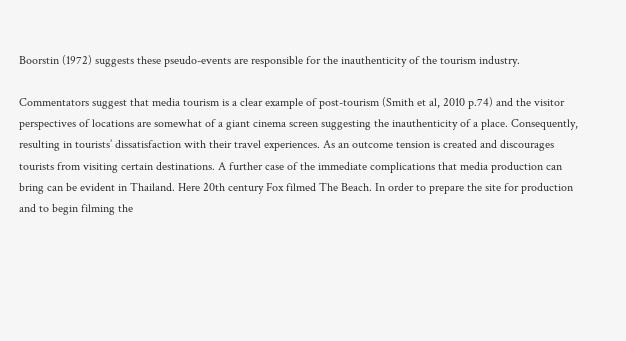Boorstin (1972) suggests these pseudo-events are responsible for the inauthenticity of the tourism industry.

Commentators suggest that media tourism is a clear example of post-tourism (Smith et al, 2010 p.74) and the visitor perspectives of locations are somewhat of a giant cinema screen suggesting the inauthenticity of a place. Consequently, resulting in tourists’ dissatisfaction with their travel experiences. As an outcome tension is created and discourages tourists from visiting certain destinations. A further case of the immediate complications that media production can bring can be evident in Thailand. Here 20th century Fox filmed The Beach. In order to prepare the site for production and to begin filming the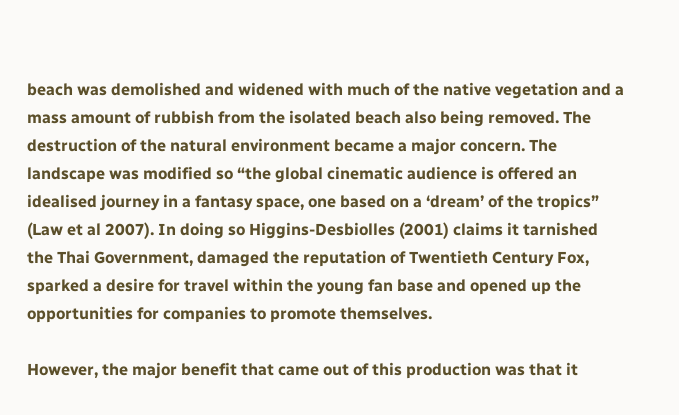beach was demolished and widened with much of the native vegetation and a mass amount of rubbish from the isolated beach also being removed. The destruction of the natural environment became a major concern. The landscape was modified so “the global cinematic audience is offered an idealised journey in a fantasy space, one based on a ‘dream’ of the tropics” (Law et al 2007). In doing so Higgins-Desbiolles (2001) claims it tarnished the Thai Government, damaged the reputation of Twentieth Century Fox, sparked a desire for travel within the young fan base and opened up the opportunities for companies to promote themselves.

However, the major benefit that came out of this production was that it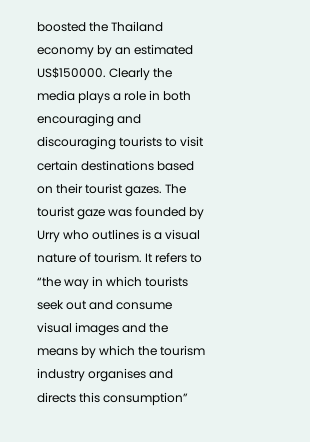boosted the Thailand economy by an estimated US$150000. Clearly the media plays a role in both encouraging and discouraging tourists to visit certain destinations based on their tourist gazes. The tourist gaze was founded by Urry who outlines is a visual nature of tourism. It refers to “the way in which tourists seek out and consume visual images and the means by which the tourism industry organises and directs this consumption”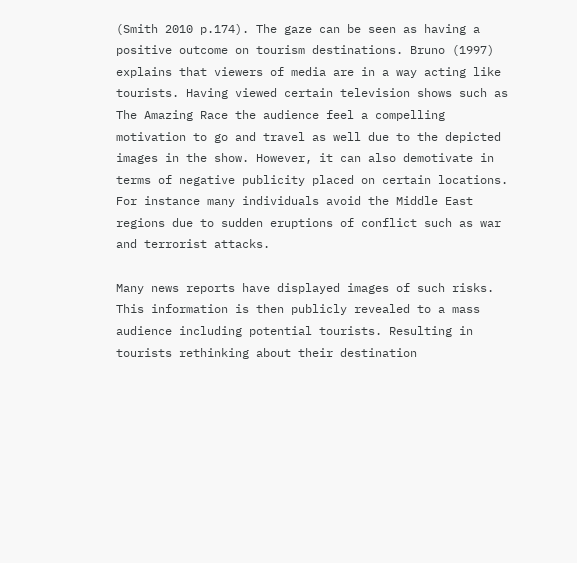(Smith 2010 p.174). The gaze can be seen as having a positive outcome on tourism destinations. Bruno (1997) explains that viewers of media are in a way acting like tourists. Having viewed certain television shows such as The Amazing Race the audience feel a compelling motivation to go and travel as well due to the depicted images in the show. However, it can also demotivate in terms of negative publicity placed on certain locations. For instance many individuals avoid the Middle East regions due to sudden eruptions of conflict such as war and terrorist attacks.

Many news reports have displayed images of such risks. This information is then publicly revealed to a mass audience including potential tourists. Resulting in tourists rethinking about their destination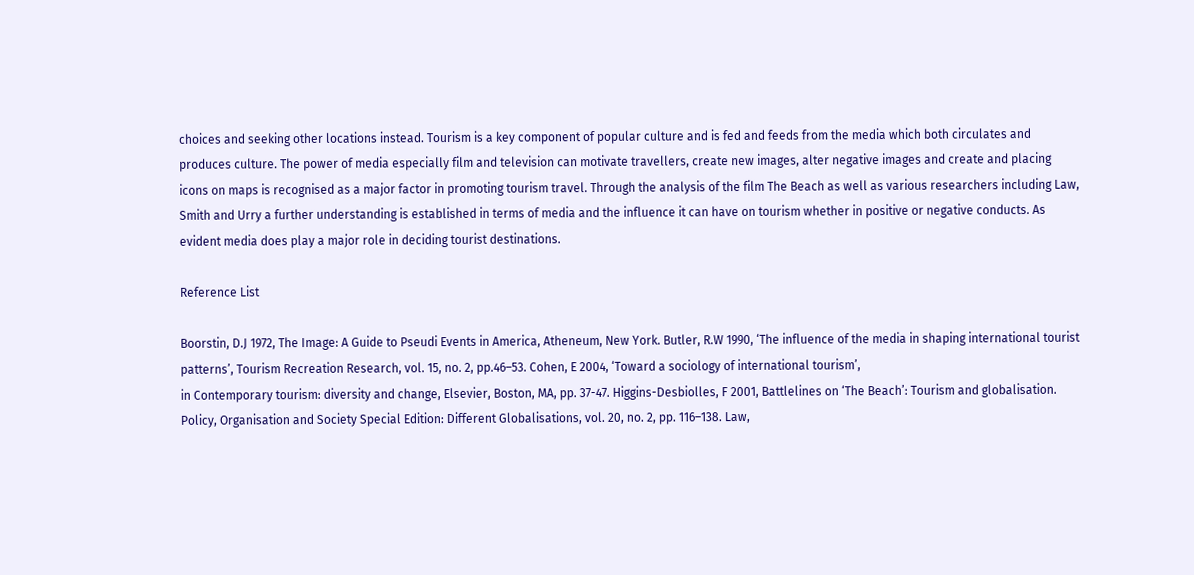choices and seeking other locations instead. Tourism is a key component of popular culture and is fed and feeds from the media which both circulates and produces culture. The power of media especially film and television can motivate travellers, create new images, alter negative images and create and placing icons on maps is recognised as a major factor in promoting tourism travel. Through the analysis of the film The Beach as well as various researchers including Law, Smith and Urry a further understanding is established in terms of media and the influence it can have on tourism whether in positive or negative conducts. As evident media does play a major role in deciding tourist destinations.

Reference List

Boorstin, D.J 1972, The Image: A Guide to Pseudi Events in America, Atheneum, New York. Butler, R.W 1990, ‘The influence of the media in shaping international tourist patterns’, Tourism Recreation Research, vol. 15, no. 2, pp.46–53. Cohen, E 2004, ‘Toward a sociology of international tourism’,
in Contemporary tourism: diversity and change, Elsevier, Boston, MA, pp. 37-47. Higgins-Desbiolles, F 2001, Battlelines on ‘The Beach’: Tourism and globalisation. Policy, Organisation and Society Special Edition: Different Globalisations, vol. 20, no. 2, pp. 116–138. Law,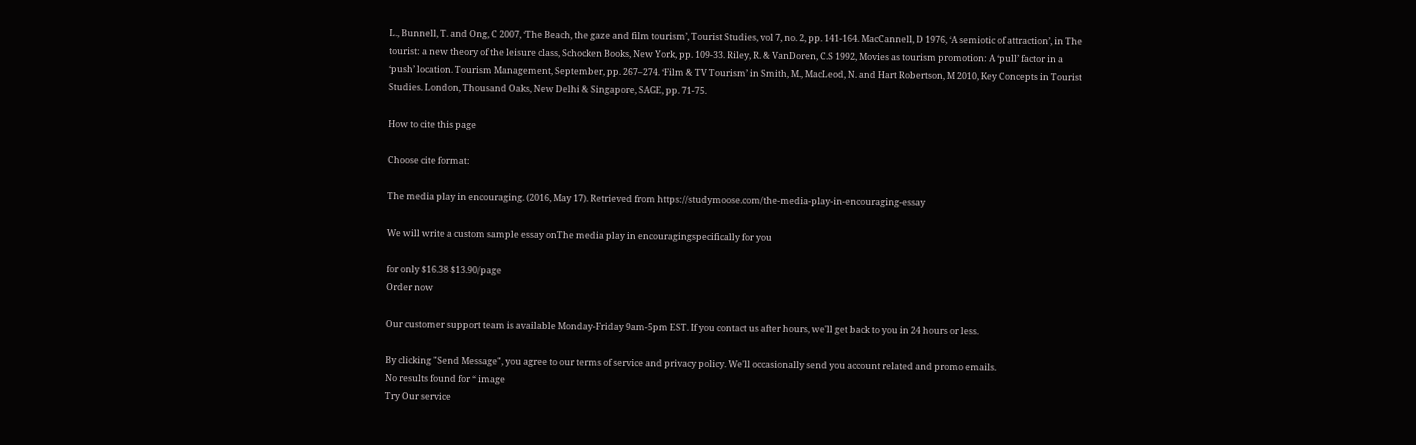L., Bunnell, T. and Ong, C 2007, ‘The Beach, the gaze and film tourism’, Tourist Studies, vol 7, no. 2, pp. 141-164. MacCannell, D 1976, ‘A semiotic of attraction’, in The tourist: a new theory of the leisure class, Schocken Books, New York, pp. 109-33. Riley, R. & VanDoren, C.S 1992, Movies as tourism promotion: A ‘pull’ factor in a ‘push’ location. Tourism Management, September, pp. 267–274. ‘Film & TV Tourism’ in Smith, M., MacLeod, N. and Hart Robertson, M 2010, Key Concepts in Tourist Studies. London, Thousand Oaks, New Delhi & Singapore, SAGE, pp. 71-75.

How to cite this page

Choose cite format:

The media play in encouraging. (2016, May 17). Retrieved from https://studymoose.com/the-media-play-in-encouraging-essay

We will write a custom sample essay onThe media play in encouragingspecifically for you

for only $16.38 $13.90/page
Order now

Our customer support team is available Monday-Friday 9am-5pm EST. If you contact us after hours, we'll get back to you in 24 hours or less.

By clicking "Send Message", you agree to our terms of service and privacy policy. We'll occasionally send you account related and promo emails.
No results found for “ image
Try Our service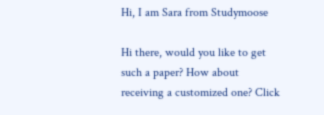Hi, I am Sara from Studymoose

Hi there, would you like to get such a paper? How about receiving a customized one? Click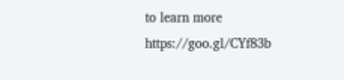to learn more https://goo.gl/CYf83b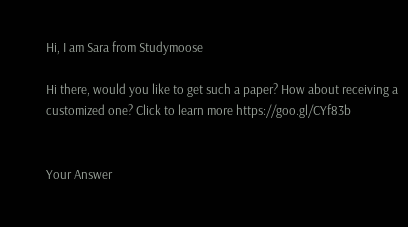Hi, I am Sara from Studymoose

Hi there, would you like to get such a paper? How about receiving a customized one? Click to learn more https://goo.gl/CYf83b


Your Answer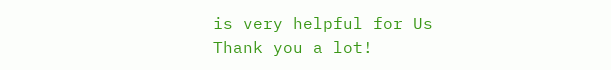is very helpful for Us
Thank you a lot!